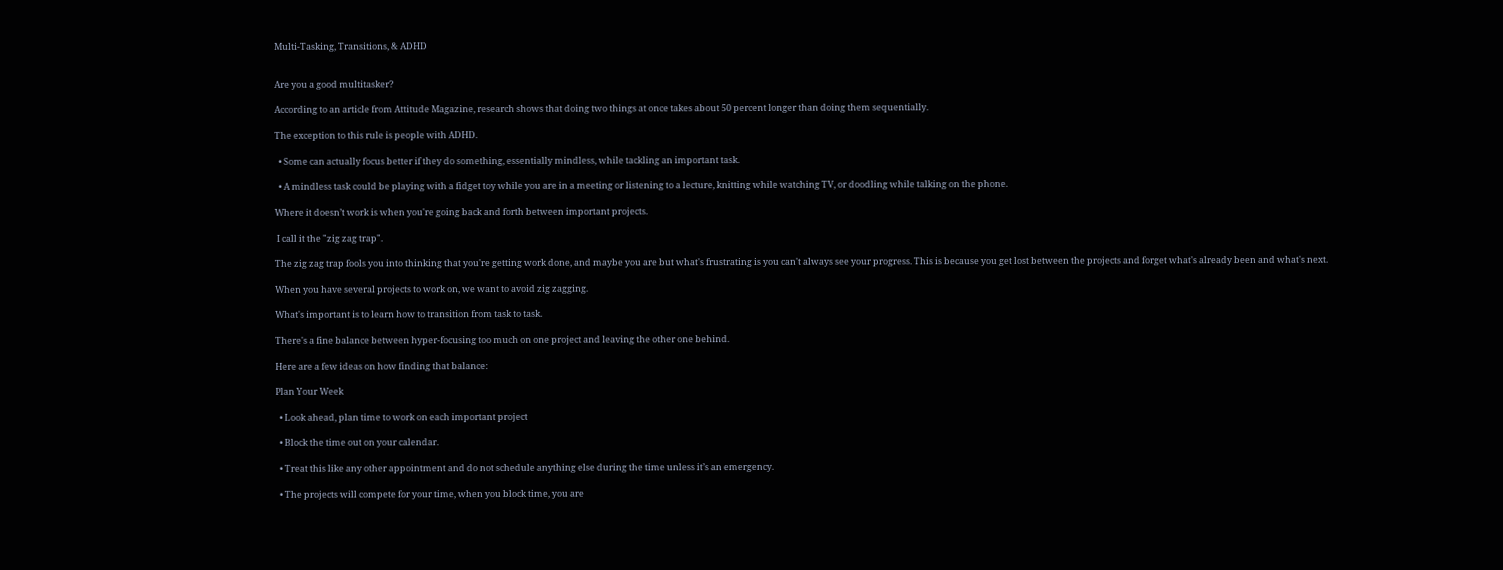Multi-Tasking, Transitions, & ADHD


Are you a good multitasker?

According to an article from Attitude Magazine, research shows that doing two things at once takes about 50 percent longer than doing them sequentially.

The exception to this rule is people with ADHD.

  • Some can actually focus better if they do something, essentially mindless, while tackling an important task.

  • A mindless task could be playing with a fidget toy while you are in a meeting or listening to a lecture, knitting while watching TV, or doodling while talking on the phone.

Where it doesn’t work is when you're going back and forth between important projects.

 I call it the "zig zag trap".

The zig zag trap fools you into thinking that you're getting work done, and maybe you are but what's frustrating is you can't always see your progress. This is because you get lost between the projects and forget what's already been and what's next.

When you have several projects to work on, we want to avoid zig zagging.

What's important is to learn how to transition from task to task.

There's a fine balance between hyper-focusing too much on one project and leaving the other one behind.

Here are a few ideas on how finding that balance:

Plan Your Week

  • Look ahead, plan time to work on each important project

  • Block the time out on your calendar.

  • Treat this like any other appointment and do not schedule anything else during the time unless it’s an emergency.

  • The projects will compete for your time, when you block time, you are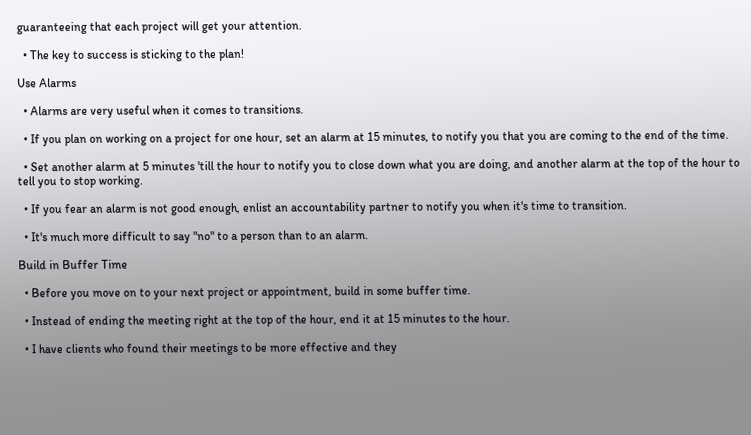guaranteeing that each project will get your attention.

  • The key to success is sticking to the plan!

Use Alarms

  • Alarms are very useful when it comes to transitions.

  • If you plan on working on a project for one hour, set an alarm at 15 minutes, to notify you that you are coming to the end of the time.

  • Set another alarm at 5 minutes 'till the hour to notify you to close down what you are doing, and another alarm at the top of the hour to tell you to stop working.

  • If you fear an alarm is not good enough, enlist an accountability partner to notify you when it's time to transition.

  • It's much more difficult to say "no" to a person than to an alarm.

Build in Buffer Time

  • Before you move on to your next project or appointment, build in some buffer time.

  • Instead of ending the meeting right at the top of the hour, end it at 15 minutes to the hour.

  • I have clients who found their meetings to be more effective and they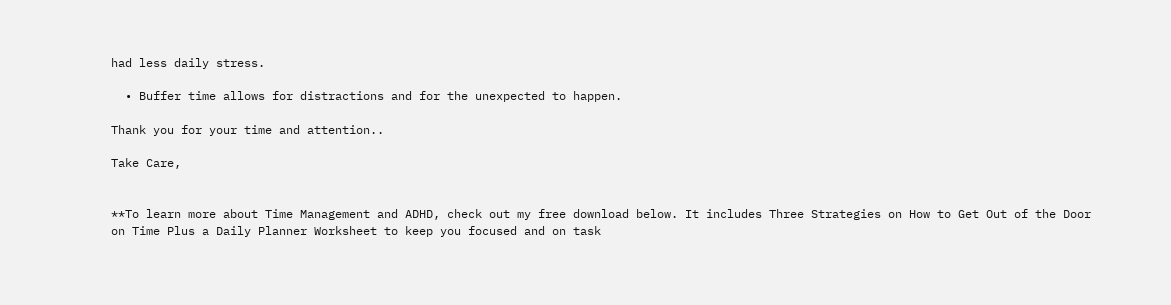had less daily stress.

  • Buffer time allows for distractions and for the unexpected to happen.

Thank you for your time and attention..

Take Care,


**To learn more about Time Management and ADHD, check out my free download below. It includes Three Strategies on How to Get Out of the Door on Time Plus a Daily Planner Worksheet to keep you focused and on task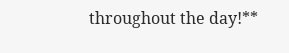throughout the day!**